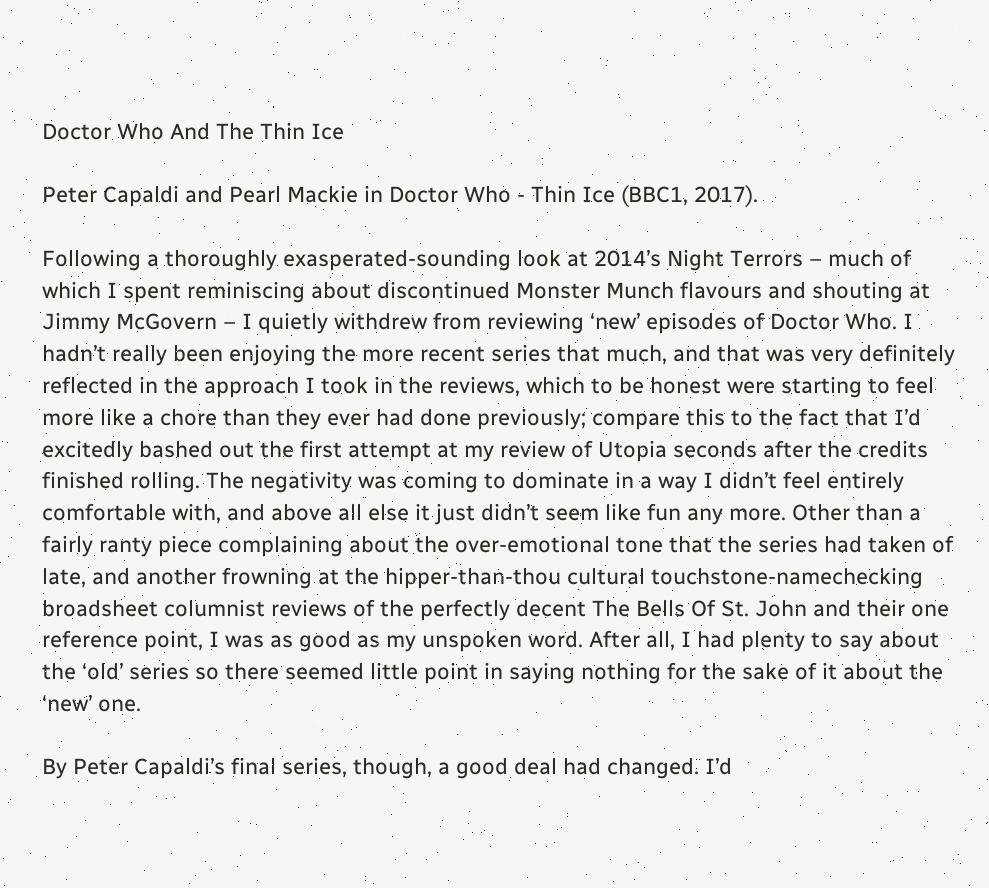Doctor Who And The Thin Ice

Peter Capaldi and Pearl Mackie in Doctor Who - Thin Ice (BBC1, 2017).

Following a thoroughly exasperated-sounding look at 2014’s Night Terrors – much of which I spent reminiscing about discontinued Monster Munch flavours and shouting at Jimmy McGovern – I quietly withdrew from reviewing ‘new’ episodes of Doctor Who. I hadn’t really been enjoying the more recent series that much, and that was very definitely reflected in the approach I took in the reviews, which to be honest were starting to feel more like a chore than they ever had done previously; compare this to the fact that I’d excitedly bashed out the first attempt at my review of Utopia seconds after the credits finished rolling. The negativity was coming to dominate in a way I didn’t feel entirely comfortable with, and above all else it just didn’t seem like fun any more. Other than a fairly ranty piece complaining about the over-emotional tone that the series had taken of late, and another frowning at the hipper-than-thou cultural touchstone-namechecking broadsheet columnist reviews of the perfectly decent The Bells Of St. John and their one reference point, I was as good as my unspoken word. After all, I had plenty to say about the ‘old’ series so there seemed little point in saying nothing for the sake of it about the ‘new’ one.

By Peter Capaldi’s final series, though, a good deal had changed. I’d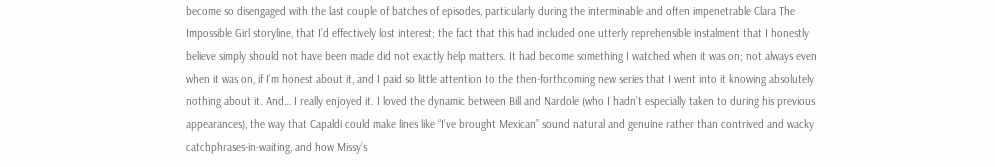become so disengaged with the last couple of batches of episodes, particularly during the interminable and often impenetrable Clara The Impossible Girl storyline, that I’d effectively lost interest; the fact that this had included one utterly reprehensible instalment that I honestly believe simply should not have been made did not exactly help matters. It had become something I watched when it was on; not always even when it was on, if I’m honest about it, and I paid so little attention to the then-forthcoming new series that I went into it knowing absolutely nothing about it. And… I really enjoyed it. I loved the dynamic between Bill and Nardole (who I hadn’t especially taken to during his previous appearances), the way that Capaldi could make lines like “I’ve brought Mexican” sound natural and genuine rather than contrived and wacky catchphrases-in-waiting, and how Missy’s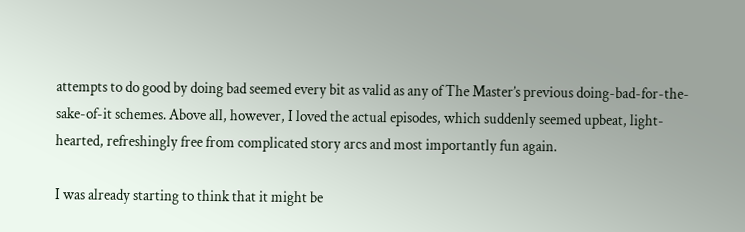attempts to do good by doing bad seemed every bit as valid as any of The Master’s previous doing-bad-for-the-sake-of-it schemes. Above all, however, I loved the actual episodes, which suddenly seemed upbeat, light-hearted, refreshingly free from complicated story arcs and most importantly fun again.

I was already starting to think that it might be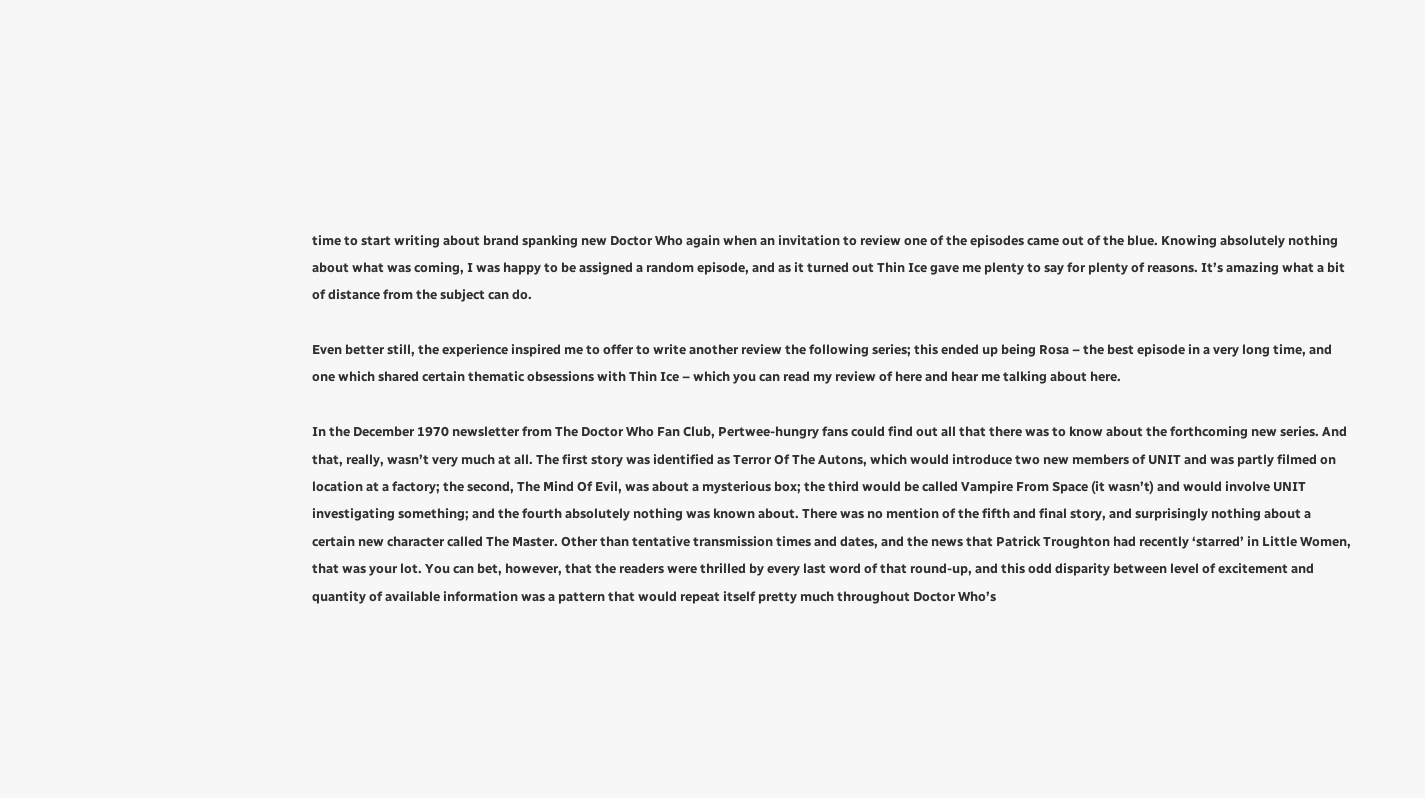time to start writing about brand spanking new Doctor Who again when an invitation to review one of the episodes came out of the blue. Knowing absolutely nothing about what was coming, I was happy to be assigned a random episode, and as it turned out Thin Ice gave me plenty to say for plenty of reasons. It’s amazing what a bit of distance from the subject can do.

Even better still, the experience inspired me to offer to write another review the following series; this ended up being Rosa – the best episode in a very long time, and one which shared certain thematic obsessions with Thin Ice – which you can read my review of here and hear me talking about here.

In the December 1970 newsletter from The Doctor Who Fan Club, Pertwee-hungry fans could find out all that there was to know about the forthcoming new series. And that, really, wasn’t very much at all. The first story was identified as Terror Of The Autons, which would introduce two new members of UNIT and was partly filmed on location at a factory; the second, The Mind Of Evil, was about a mysterious box; the third would be called Vampire From Space (it wasn’t) and would involve UNIT investigating something; and the fourth absolutely nothing was known about. There was no mention of the fifth and final story, and surprisingly nothing about a certain new character called The Master. Other than tentative transmission times and dates, and the news that Patrick Troughton had recently ‘starred’ in Little Women, that was your lot. You can bet, however, that the readers were thrilled by every last word of that round-up, and this odd disparity between level of excitement and quantity of available information was a pattern that would repeat itself pretty much throughout Doctor Who’s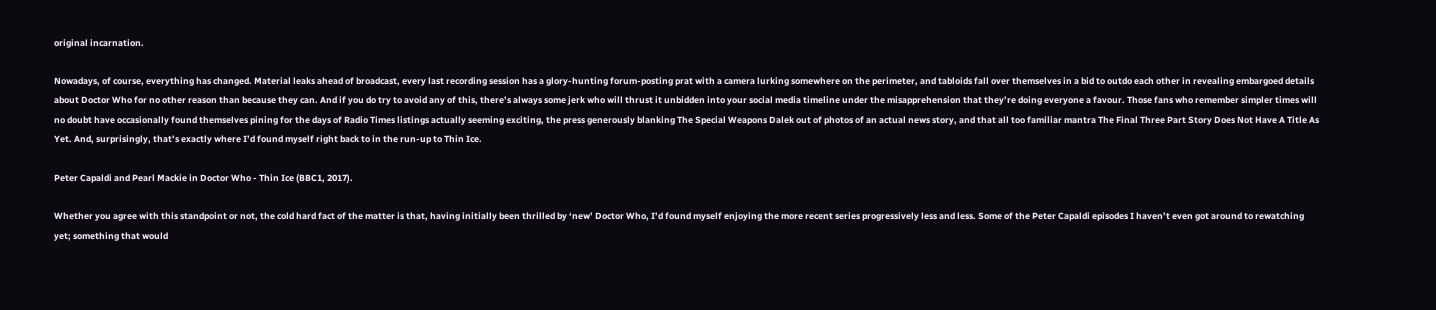original incarnation.

Nowadays, of course, everything has changed. Material leaks ahead of broadcast, every last recording session has a glory-hunting forum-posting prat with a camera lurking somewhere on the perimeter, and tabloids fall over themselves in a bid to outdo each other in revealing embargoed details about Doctor Who for no other reason than because they can. And if you do try to avoid any of this, there’s always some jerk who will thrust it unbidden into your social media timeline under the misapprehension that they’re doing everyone a favour. Those fans who remember simpler times will no doubt have occasionally found themselves pining for the days of Radio Times listings actually seeming exciting, the press generously blanking The Special Weapons Dalek out of photos of an actual news story, and that all too familiar mantra The Final Three Part Story Does Not Have A Title As Yet. And, surprisingly, that’s exactly where I’d found myself right back to in the run-up to Thin Ice.

Peter Capaldi and Pearl Mackie in Doctor Who - Thin Ice (BBC1, 2017).

Whether you agree with this standpoint or not, the cold hard fact of the matter is that, having initially been thrilled by ‘new’ Doctor Who, I’d found myself enjoying the more recent series progressively less and less. Some of the Peter Capaldi episodes I haven’t even got around to rewatching yet; something that would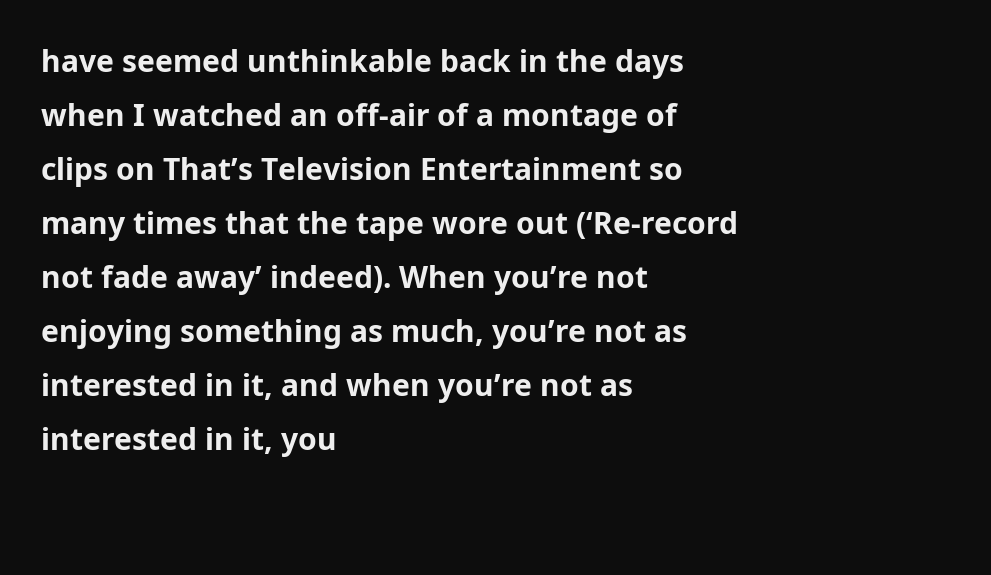have seemed unthinkable back in the days when I watched an off-air of a montage of clips on That’s Television Entertainment so many times that the tape wore out (‘Re-record not fade away’ indeed). When you’re not enjoying something as much, you’re not as interested in it, and when you’re not as interested in it, you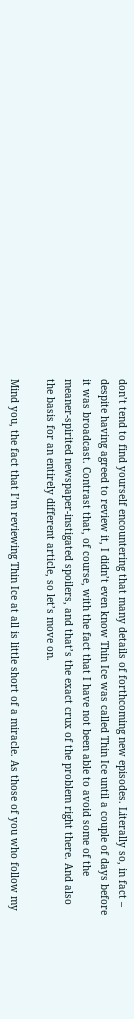don’t tend to find yourself encountering that many details of forthcoming new episodes. Literally so, in fact – despite having agreed to review it, I didn’t even know Thin Ice was called Thin Ice until a couple of days before it was broadcast. Contrast that, of course, with the fact that I have not been able to avoid some of the meaner-spirited newspaper-instigated spoilers, and that’s the exact crux of the problem right there. And also the basis for an entirely different article, so let’s move on.

Mind you, the fact that I’m reviewing Thin Ice at all is little short of a miracle. As those of you who follow my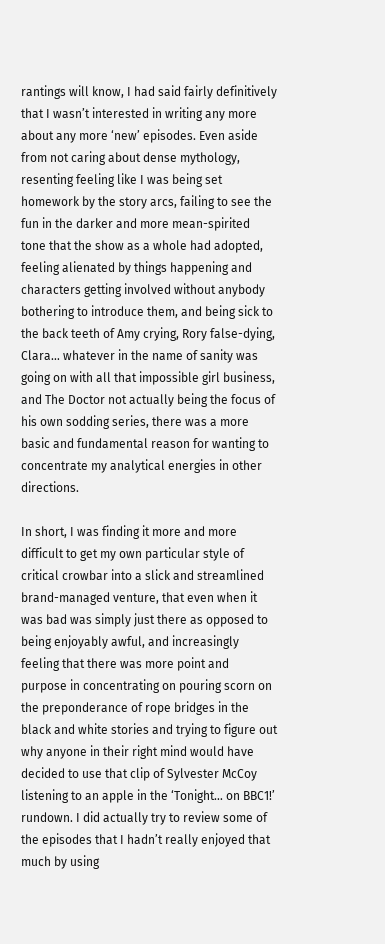rantings will know, I had said fairly definitively that I wasn’t interested in writing any more about any more ‘new’ episodes. Even aside from not caring about dense mythology, resenting feeling like I was being set homework by the story arcs, failing to see the fun in the darker and more mean-spirited tone that the show as a whole had adopted, feeling alienated by things happening and characters getting involved without anybody bothering to introduce them, and being sick to the back teeth of Amy crying, Rory false-dying, Clara… whatever in the name of sanity was going on with all that impossible girl business, and The Doctor not actually being the focus of his own sodding series, there was a more basic and fundamental reason for wanting to concentrate my analytical energies in other directions.

In short, I was finding it more and more difficult to get my own particular style of critical crowbar into a slick and streamlined brand-managed venture, that even when it was bad was simply just there as opposed to being enjoyably awful, and increasingly feeling that there was more point and purpose in concentrating on pouring scorn on the preponderance of rope bridges in the black and white stories and trying to figure out why anyone in their right mind would have decided to use that clip of Sylvester McCoy listening to an apple in the ‘Tonight… on BBC1!’ rundown. I did actually try to review some of the episodes that I hadn’t really enjoyed that much by using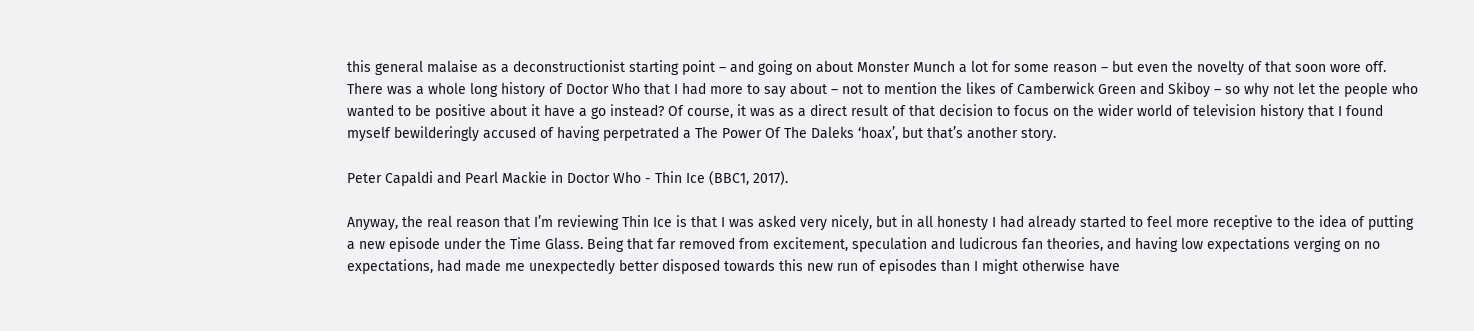this general malaise as a deconstructionist starting point – and going on about Monster Munch a lot for some reason – but even the novelty of that soon wore off. There was a whole long history of Doctor Who that I had more to say about – not to mention the likes of Camberwick Green and Skiboy – so why not let the people who wanted to be positive about it have a go instead? Of course, it was as a direct result of that decision to focus on the wider world of television history that I found myself bewilderingly accused of having perpetrated a The Power Of The Daleks ‘hoax’, but that’s another story.

Peter Capaldi and Pearl Mackie in Doctor Who - Thin Ice (BBC1, 2017).

Anyway, the real reason that I’m reviewing Thin Ice is that I was asked very nicely, but in all honesty I had already started to feel more receptive to the idea of putting a new episode under the Time Glass. Being that far removed from excitement, speculation and ludicrous fan theories, and having low expectations verging on no expectations, had made me unexpectedly better disposed towards this new run of episodes than I might otherwise have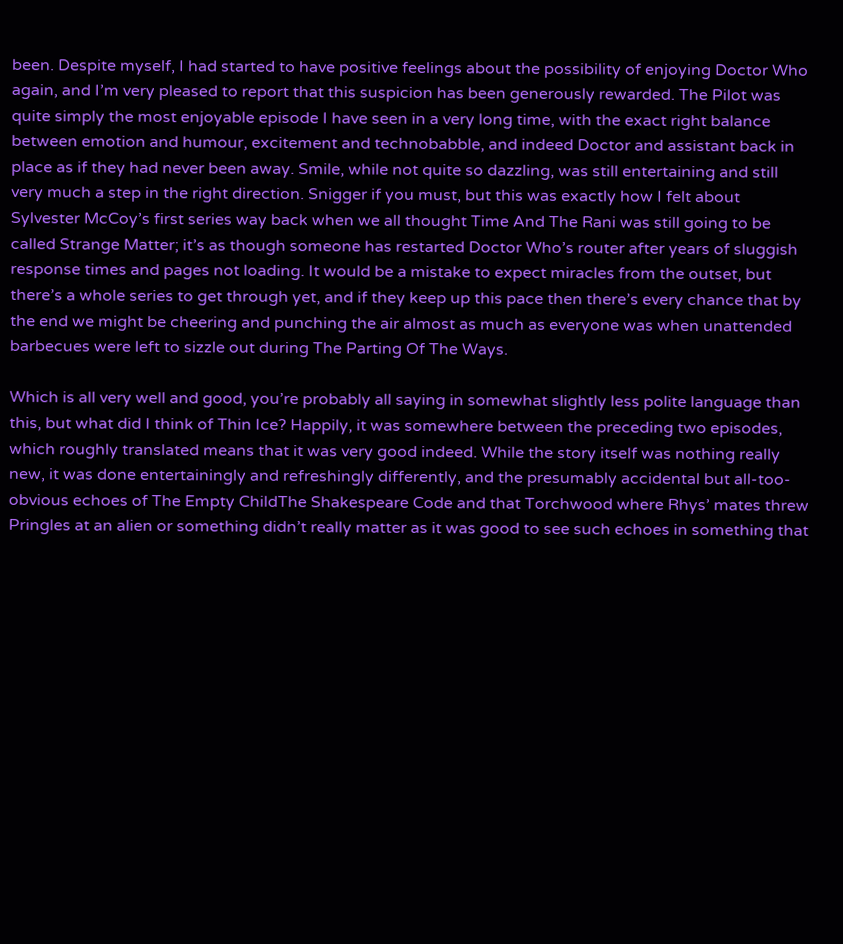been. Despite myself, I had started to have positive feelings about the possibility of enjoying Doctor Who again, and I’m very pleased to report that this suspicion has been generously rewarded. The Pilot was quite simply the most enjoyable episode I have seen in a very long time, with the exact right balance between emotion and humour, excitement and technobabble, and indeed Doctor and assistant back in place as if they had never been away. Smile, while not quite so dazzling, was still entertaining and still very much a step in the right direction. Snigger if you must, but this was exactly how I felt about Sylvester McCoy’s first series way back when we all thought Time And The Rani was still going to be called Strange Matter; it’s as though someone has restarted Doctor Who’s router after years of sluggish response times and pages not loading. It would be a mistake to expect miracles from the outset, but there’s a whole series to get through yet, and if they keep up this pace then there’s every chance that by the end we might be cheering and punching the air almost as much as everyone was when unattended barbecues were left to sizzle out during The Parting Of The Ways.

Which is all very well and good, you’re probably all saying in somewhat slightly less polite language than this, but what did I think of Thin Ice? Happily, it was somewhere between the preceding two episodes, which roughly translated means that it was very good indeed. While the story itself was nothing really new, it was done entertainingly and refreshingly differently, and the presumably accidental but all-too-obvious echoes of The Empty ChildThe Shakespeare Code and that Torchwood where Rhys’ mates threw Pringles at an alien or something didn’t really matter as it was good to see such echoes in something that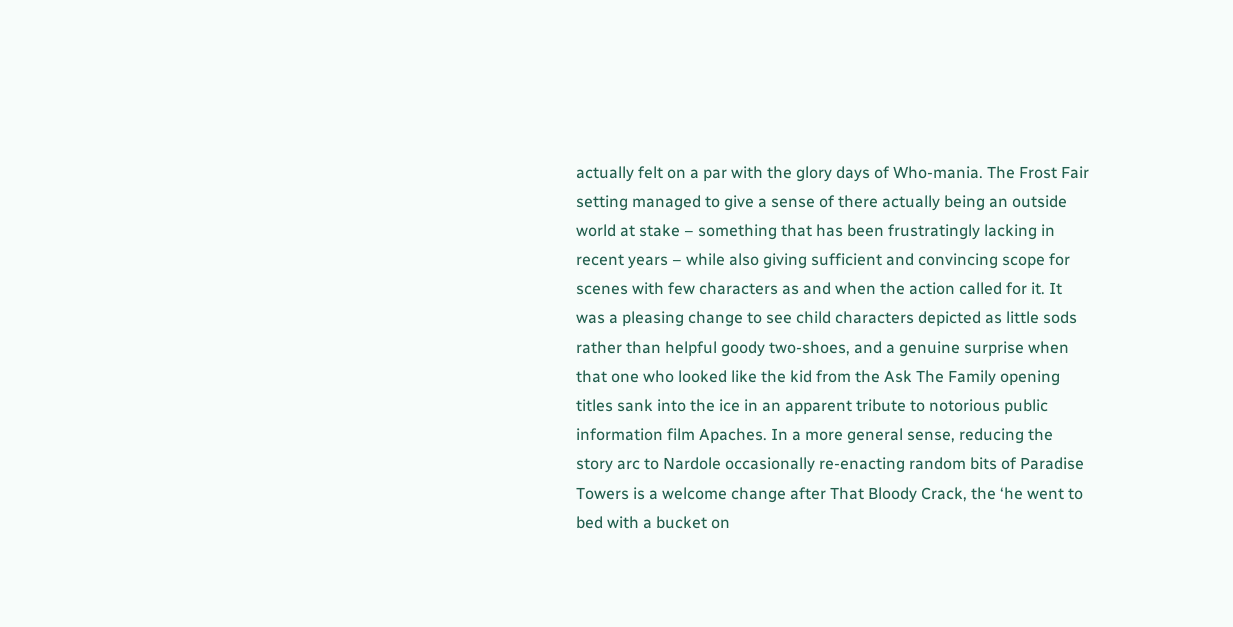actually felt on a par with the glory days of Who-mania. The Frost Fair setting managed to give a sense of there actually being an outside world at stake – something that has been frustratingly lacking in recent years – while also giving sufficient and convincing scope for scenes with few characters as and when the action called for it. It was a pleasing change to see child characters depicted as little sods rather than helpful goody two-shoes, and a genuine surprise when that one who looked like the kid from the Ask The Family opening titles sank into the ice in an apparent tribute to notorious public information film Apaches. In a more general sense, reducing the story arc to Nardole occasionally re-enacting random bits of Paradise Towers is a welcome change after That Bloody Crack, the ‘he went to bed with a bucket on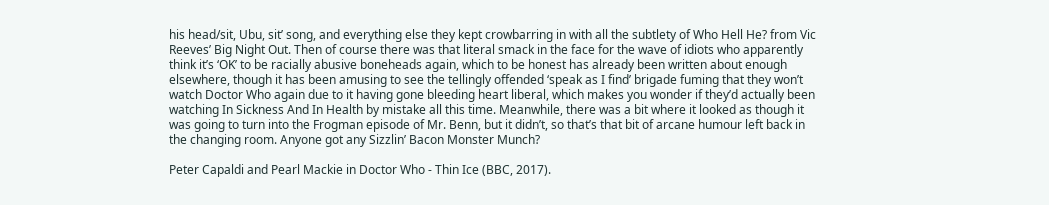his head/sit, Ubu, sit’ song, and everything else they kept crowbarring in with all the subtlety of Who Hell He? from Vic Reeves’ Big Night Out. Then of course there was that literal smack in the face for the wave of idiots who apparently think it’s ‘OK’ to be racially abusive boneheads again, which to be honest has already been written about enough elsewhere, though it has been amusing to see the tellingly offended ‘speak as I find’ brigade fuming that they won’t watch Doctor Who again due to it having gone bleeding heart liberal, which makes you wonder if they’d actually been watching In Sickness And In Health by mistake all this time. Meanwhile, there was a bit where it looked as though it was going to turn into the Frogman episode of Mr. Benn, but it didn’t, so that’s that bit of arcane humour left back in the changing room. Anyone got any Sizzlin’ Bacon Monster Munch?

Peter Capaldi and Pearl Mackie in Doctor Who - Thin Ice (BBC, 2017).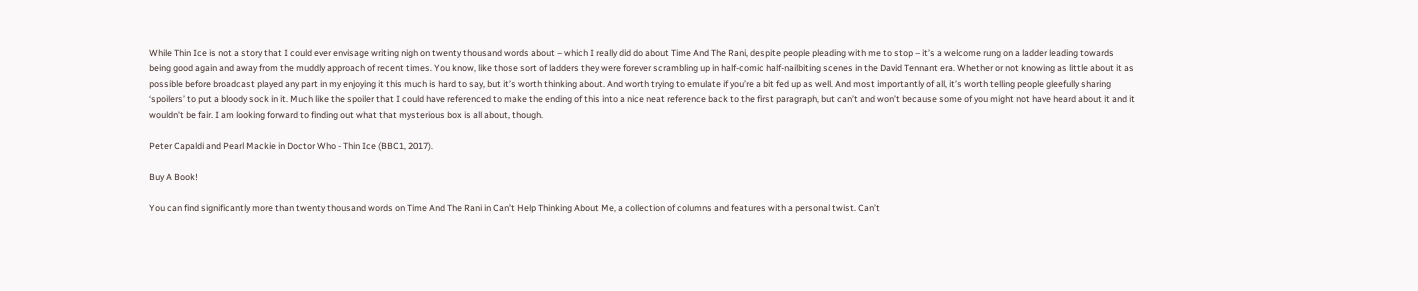While Thin Ice is not a story that I could ever envisage writing nigh on twenty thousand words about – which I really did do about Time And The Rani, despite people pleading with me to stop – it’s a welcome rung on a ladder leading towards being good again and away from the muddly approach of recent times. You know, like those sort of ladders they were forever scrambling up in half-comic half-nailbiting scenes in the David Tennant era. Whether or not knowing as little about it as possible before broadcast played any part in my enjoying it this much is hard to say, but it’s worth thinking about. And worth trying to emulate if you’re a bit fed up as well. And most importantly of all, it’s worth telling people gleefully sharing ‘spoilers’ to put a bloody sock in it. Much like the spoiler that I could have referenced to make the ending of this into a nice neat reference back to the first paragraph, but can’t and won’t because some of you might not have heard about it and it wouldn’t be fair. I am looking forward to finding out what that mysterious box is all about, though.

Peter Capaldi and Pearl Mackie in Doctor Who - Thin Ice (BBC1, 2017).

Buy A Book!

You can find significantly more than twenty thousand words on Time And The Rani in Can’t Help Thinking About Me, a collection of columns and features with a personal twist. Can’t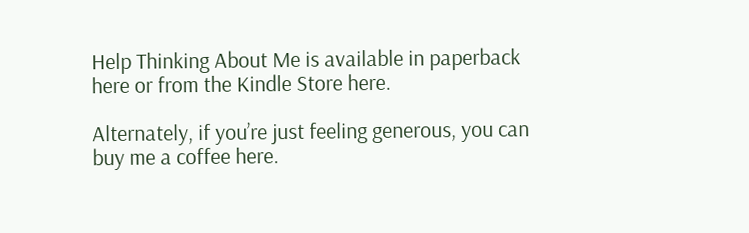Help Thinking About Me is available in paperback here or from the Kindle Store here.

Alternately, if you’re just feeling generous, you can buy me a coffee here.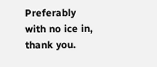Preferably with no ice in, thank you.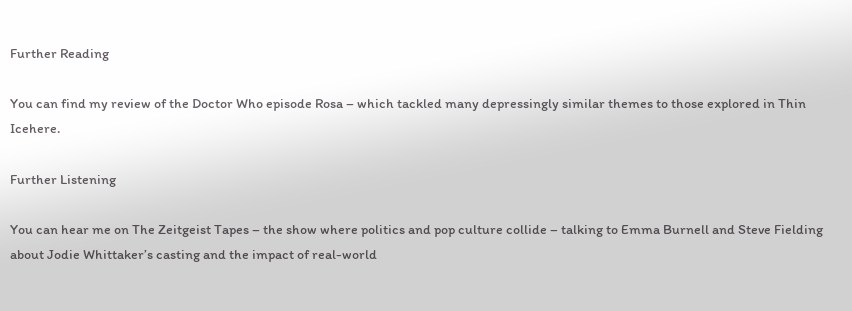Further Reading

You can find my review of the Doctor Who episode Rosa – which tackled many depressingly similar themes to those explored in Thin Icehere.

Further Listening

You can hear me on The Zeitgeist Tapes – the show where politics and pop culture collide – talking to Emma Burnell and Steve Fielding about Jodie Whittaker’s casting and the impact of real-world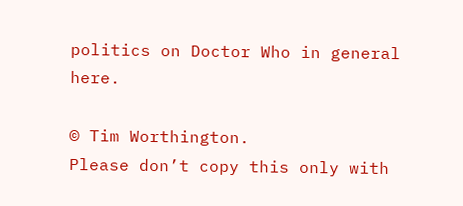politics on Doctor Who in general here.

© Tim Worthington.
Please don’t copy this only with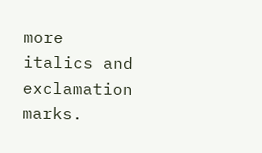more italics and exclamation marks.